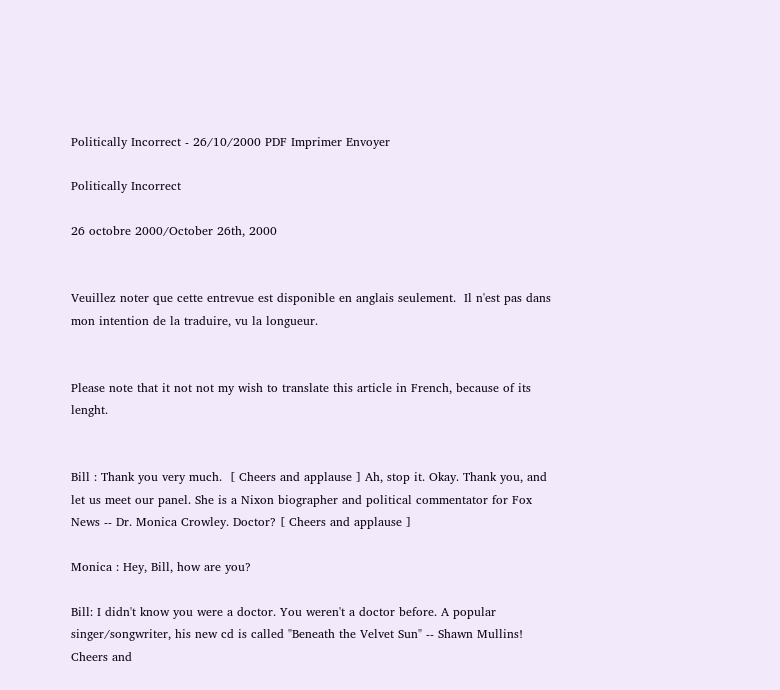Politically Incorrect - 26/10/2000 PDF Imprimer Envoyer

Politically Incorrect

26 octobre 2000/October 26th, 2000


Veuillez noter que cette entrevue est disponible en anglais seulement.  Il n'est pas dans mon intention de la traduire, vu la longueur.


Please note that it not not my wish to translate this article in French, because of its lenght.


Bill : Thank you very much.  [ Cheers and applause ] Ah, stop it. Okay. Thank you, and let us meet our panel. She is a Nixon biographer and political commentator for Fox News -- Dr. Monica Crowley. Doctor? [ Cheers and applause ]

Monica : Hey, Bill, how are you?

Bill: I didn't know you were a doctor. You weren't a doctor before. A popular singer/songwriter, his new cd is called "Beneath the Velvet Sun" -- Shawn Mullins! Cheers and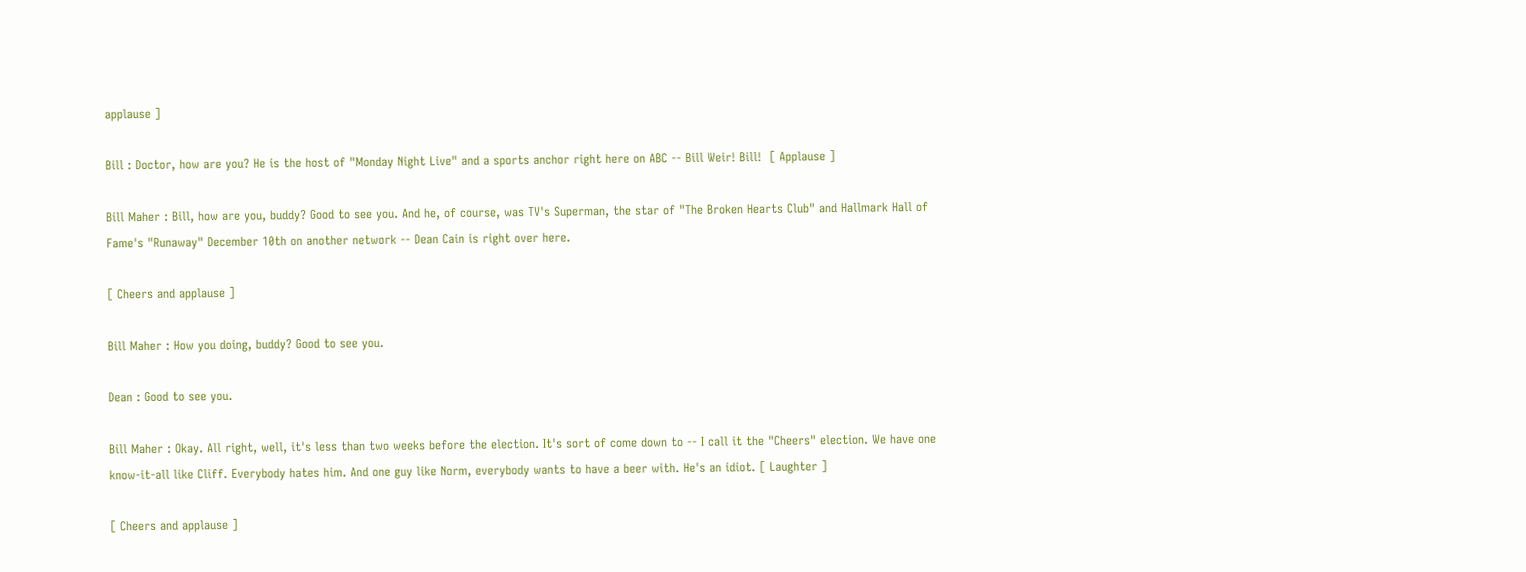applause ]

Bill : Doctor, how are you? He is the host of "Monday Night Live" and a sports anchor right here on ABC -- Bill Weir! Bill!  [ Applause ]

Bill Maher : Bill, how are you, buddy? Good to see you. And he, of course, was TV's Superman, the star of "The Broken Hearts Club" and Hallmark Hall of Fame's "Runaway" December 10th on another network -- Dean Cain is right over here.

[ Cheers and applause ]

Bill Maher : How you doing, buddy? Good to see you.

Dean : Good to see you.

Bill Maher : Okay. All right, well, it's less than two weeks before the election. It's sort of come down to -- I call it the "Cheers" election. We have one know-it-all like Cliff. Everybody hates him. And one guy like Norm, everybody wants to have a beer with. He's an idiot. [ Laughter ]

[ Cheers and applause ]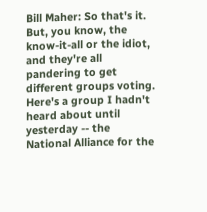Bill Maher: So that's it. But, you know, the know-it-all or the idiot, and they're all pandering to get different groups voting. Here's a group I hadn't heard about until yesterday -- the National Alliance for the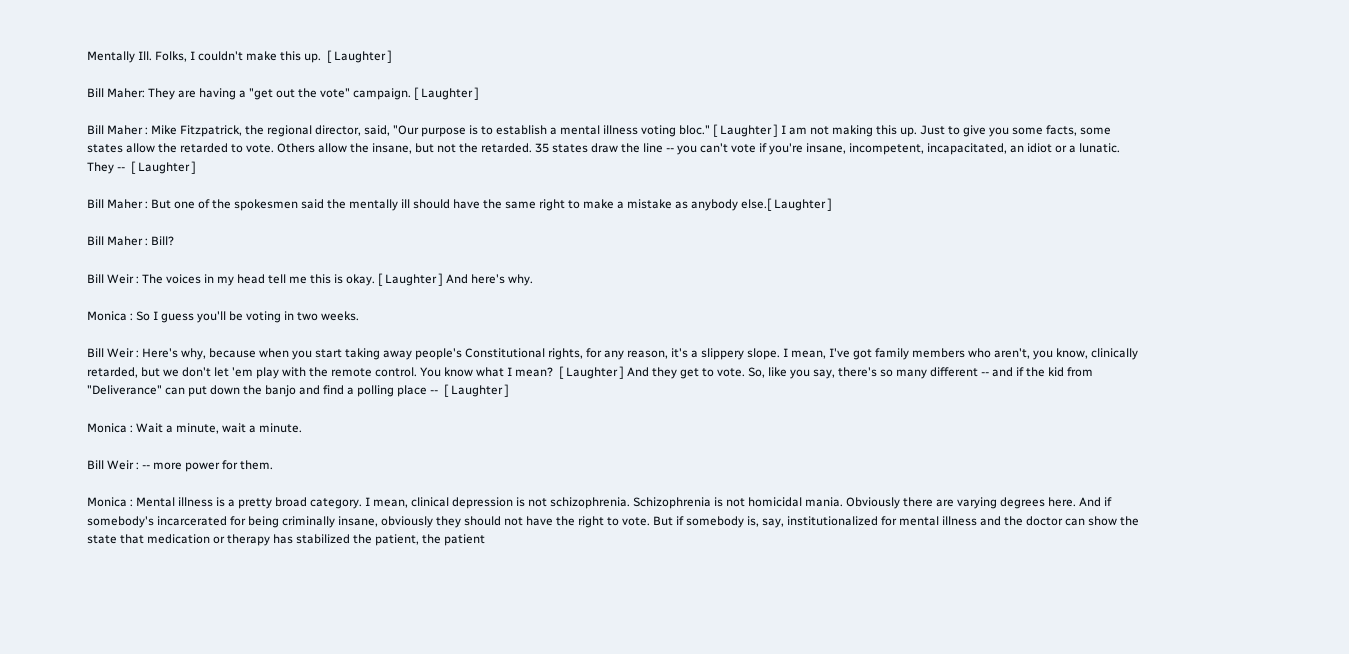Mentally Ill. Folks, I couldn't make this up.  [ Laughter ]

Bill Maher: They are having a "get out the vote" campaign. [ Laughter ]

Bill Maher : Mike Fitzpatrick, the regional director, said, "Our purpose is to establish a mental illness voting bloc." [ Laughter ] I am not making this up. Just to give you some facts, some states allow the retarded to vote. Others allow the insane, but not the retarded. 35 states draw the line -- you can't vote if you're insane, incompetent, incapacitated, an idiot or a lunatic. They --  [ Laughter ]

Bill Maher : But one of the spokesmen said the mentally ill should have the same right to make a mistake as anybody else.[ Laughter ]

Bill Maher : Bill?

Bill Weir : The voices in my head tell me this is okay. [ Laughter ] And here's why.

Monica : So I guess you'll be voting in two weeks.

Bill Weir : Here's why, because when you start taking away people's Constitutional rights, for any reason, it's a slippery slope. I mean, I've got family members who aren't, you know, clinically retarded, but we don't let 'em play with the remote control. You know what I mean?  [ Laughter ] And they get to vote. So, like you say, there's so many different -- and if the kid from "Deliverance" can put down the banjo and find a polling place --  [ Laughter ]

Monica : Wait a minute, wait a minute.

Bill Weir : -- more power for them.

Monica : Mental illness is a pretty broad category. I mean, clinical depression is not schizophrenia. Schizophrenia is not homicidal mania. Obviously there are varying degrees here. And if somebody's incarcerated for being criminally insane, obviously they should not have the right to vote. But if somebody is, say, institutionalized for mental illness and the doctor can show the state that medication or therapy has stabilized the patient, the patient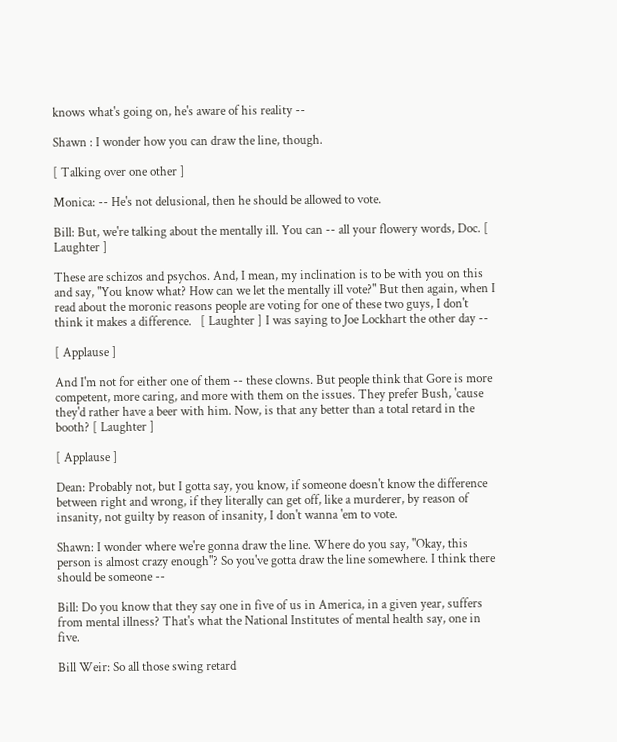knows what's going on, he's aware of his reality --

Shawn : I wonder how you can draw the line, though.

[ Talking over one other ]

Monica: -- He's not delusional, then he should be allowed to vote.

Bill: But, we're talking about the mentally ill. You can -- all your flowery words, Doc. [ Laughter ]

These are schizos and psychos. And, I mean, my inclination is to be with you on this and say, "You know what? How can we let the mentally ill vote?" But then again, when I read about the moronic reasons people are voting for one of these two guys, I don't think it makes a difference.   [ Laughter ] I was saying to Joe Lockhart the other day --

[ Applause ]

And I'm not for either one of them -- these clowns. But people think that Gore is more competent, more caring, and more with them on the issues. They prefer Bush, 'cause they'd rather have a beer with him. Now, is that any better than a total retard in the booth? [ Laughter ]

[ Applause ]

Dean: Probably not, but I gotta say, you know, if someone doesn't know the difference between right and wrong, if they literally can get off, like a murderer, by reason of insanity, not guilty by reason of insanity, I don't wanna 'em to vote.

Shawn: I wonder where we're gonna draw the line. Where do you say, "Okay, this person is almost crazy enough"? So you've gotta draw the line somewhere. I think there should be someone --

Bill: Do you know that they say one in five of us in America, in a given year, suffers from mental illness? That's what the National Institutes of mental health say, one in five.

Bill Weir: So all those swing retard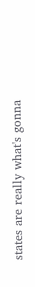states are really what's gonna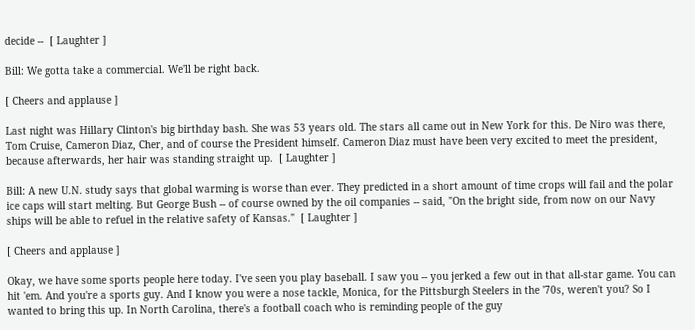decide --  [ Laughter ]

Bill: We gotta take a commercial. We'll be right back.

[ Cheers and applause ]

Last night was Hillary Clinton's big birthday bash. She was 53 years old. The stars all came out in New York for this. De Niro was there, Tom Cruise, Cameron Diaz, Cher, and of course the President himself. Cameron Diaz must have been very excited to meet the president, because afterwards, her hair was standing straight up.  [ Laughter ]

Bill: A new U.N. study says that global warming is worse than ever. They predicted in a short amount of time crops will fail and the polar ice caps will start melting. But George Bush -- of course owned by the oil companies -- said, "On the bright side, from now on our Navy ships will be able to refuel in the relative safety of Kansas."  [ Laughter ]

[ Cheers and applause ]

Okay, we have some sports people here today. I've seen you play baseball. I saw you -- you jerked a few out in that all-star game. You can hit 'em. And you're a sports guy. And I know you were a nose tackle, Monica, for the Pittsburgh Steelers in the '70s, weren't you? So I wanted to bring this up. In North Carolina, there's a football coach who is reminding people of the guy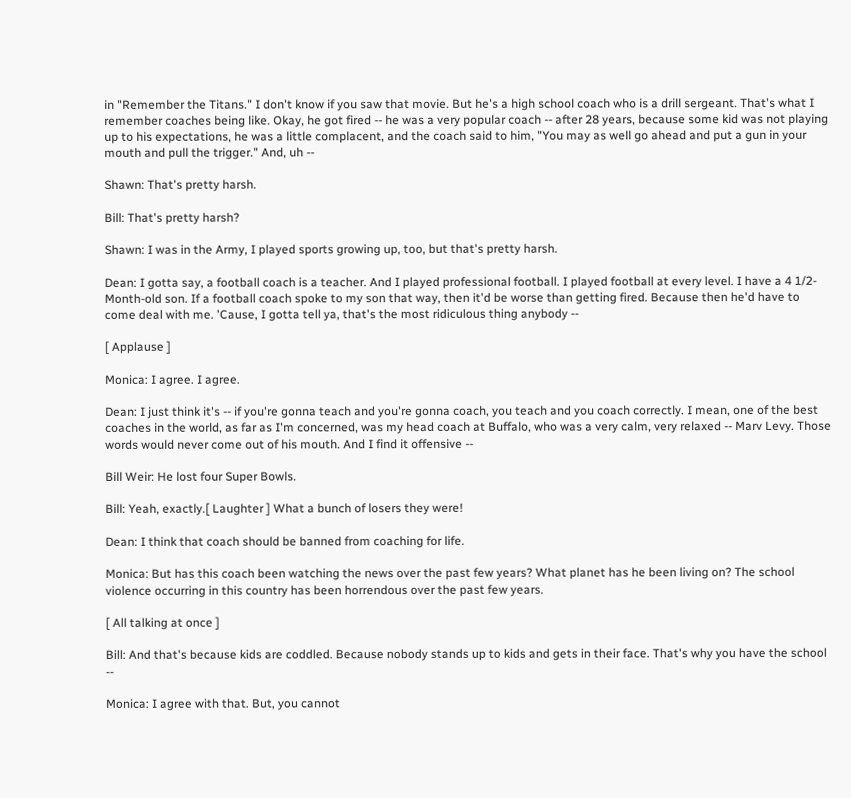in "Remember the Titans." I don't know if you saw that movie. But he's a high school coach who is a drill sergeant. That's what I remember coaches being like. Okay, he got fired -- he was a very popular coach -- after 28 years, because some kid was not playing up to his expectations, he was a little complacent, and the coach said to him, "You may as well go ahead and put a gun in your mouth and pull the trigger." And, uh --

Shawn: That's pretty harsh.

Bill: That's pretty harsh?

Shawn: I was in the Army, I played sports growing up, too, but that's pretty harsh.

Dean: I gotta say, a football coach is a teacher. And I played professional football. I played football at every level. I have a 4 1/2-Month-old son. If a football coach spoke to my son that way, then it'd be worse than getting fired. Because then he'd have to come deal with me. 'Cause, I gotta tell ya, that's the most ridiculous thing anybody --

[ Applause ]

Monica: I agree. I agree.

Dean: I just think it's -- if you're gonna teach and you're gonna coach, you teach and you coach correctly. I mean, one of the best coaches in the world, as far as I'm concerned, was my head coach at Buffalo, who was a very calm, very relaxed -- Marv Levy. Those words would never come out of his mouth. And I find it offensive --

Bill Weir: He lost four Super Bowls.

Bill: Yeah, exactly.[ Laughter ] What a bunch of losers they were!

Dean: I think that coach should be banned from coaching for life.

Monica: But has this coach been watching the news over the past few years? What planet has he been living on? The school violence occurring in this country has been horrendous over the past few years.

[ All talking at once ]

Bill: And that's because kids are coddled. Because nobody stands up to kids and gets in their face. That's why you have the school --

Monica: I agree with that. But, you cannot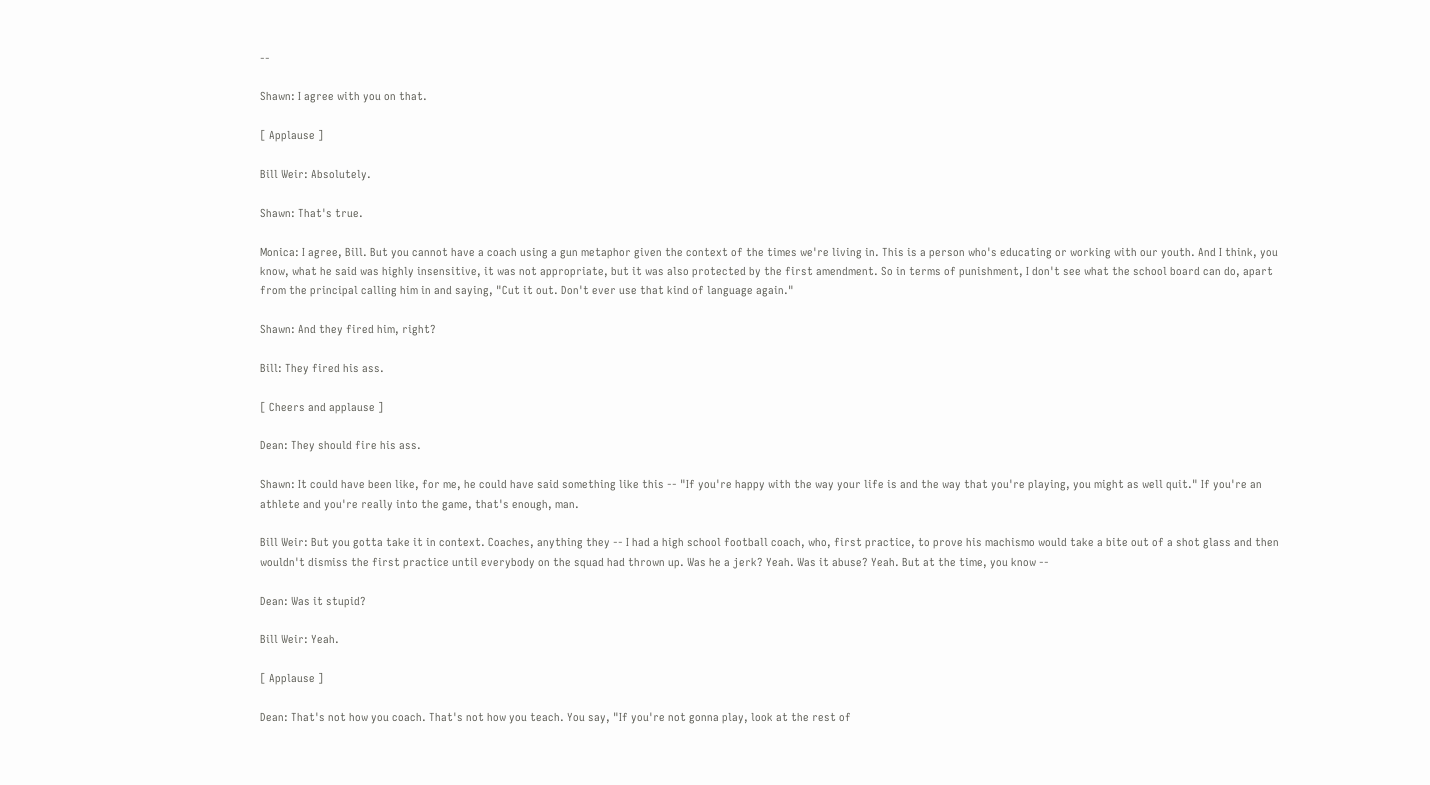--

Shawn: I agree with you on that.

[ Applause ]

Bill Weir: Absolutely.

Shawn: That's true.

Monica: I agree, Bill. But you cannot have a coach using a gun metaphor given the context of the times we're living in. This is a person who's educating or working with our youth. And I think, you know, what he said was highly insensitive, it was not appropriate, but it was also protected by the first amendment. So in terms of punishment, I don't see what the school board can do, apart from the principal calling him in and saying, "Cut it out. Don't ever use that kind of language again."

Shawn: And they fired him, right?

Bill: They fired his ass.

[ Cheers and applause ]

Dean: They should fire his ass.

Shawn: It could have been like, for me, he could have said something like this -- "If you're happy with the way your life is and the way that you're playing, you might as well quit." If you're an athlete and you're really into the game, that's enough, man.

Bill Weir: But you gotta take it in context. Coaches, anything they -- I had a high school football coach, who, first practice, to prove his machismo would take a bite out of a shot glass and then wouldn't dismiss the first practice until everybody on the squad had thrown up. Was he a jerk? Yeah. Was it abuse? Yeah. But at the time, you know --

Dean: Was it stupid?

Bill Weir: Yeah.

[ Applause ]

Dean: That's not how you coach. That's not how you teach. You say, "If you're not gonna play, look at the rest of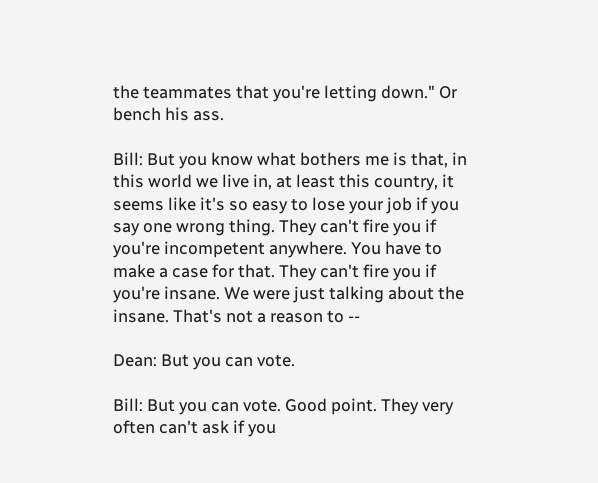the teammates that you're letting down." Or bench his ass.

Bill: But you know what bothers me is that, in this world we live in, at least this country, it seems like it's so easy to lose your job if you say one wrong thing. They can't fire you if you're incompetent anywhere. You have to make a case for that. They can't fire you if you're insane. We were just talking about the insane. That's not a reason to --

Dean: But you can vote.

Bill: But you can vote. Good point. They very often can't ask if you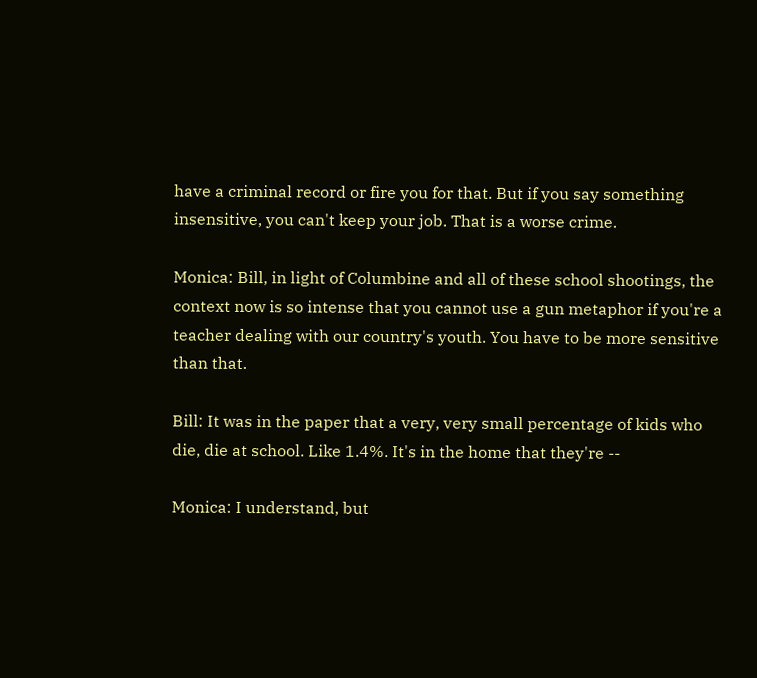have a criminal record or fire you for that. But if you say something insensitive, you can't keep your job. That is a worse crime.

Monica: Bill, in light of Columbine and all of these school shootings, the context now is so intense that you cannot use a gun metaphor if you're a teacher dealing with our country's youth. You have to be more sensitive than that.

Bill: It was in the paper that a very, very small percentage of kids who die, die at school. Like 1.4%. It's in the home that they're --

Monica: I understand, but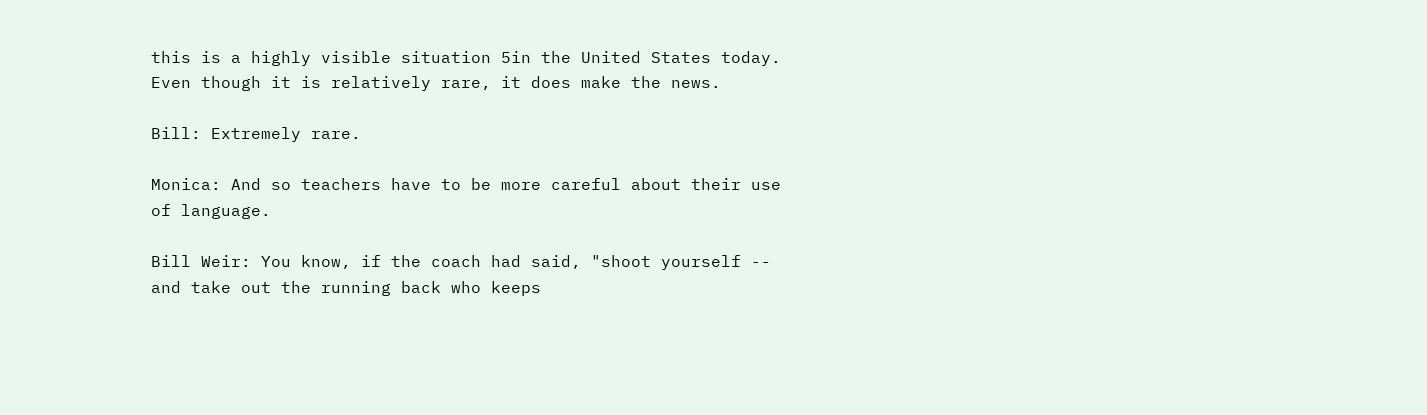this is a highly visible situation 5in the United States today. Even though it is relatively rare, it does make the news.

Bill: Extremely rare.

Monica: And so teachers have to be more careful about their use of language.

Bill Weir: You know, if the coach had said, "shoot yourself -- and take out the running back who keeps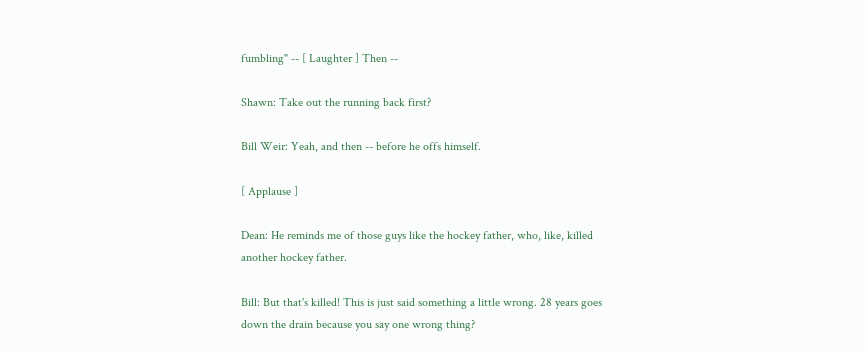fumbling" -- [ Laughter ] Then --

Shawn: Take out the running back first?

Bill Weir: Yeah, and then -- before he offs himself.

[ Applause ]

Dean: He reminds me of those guys like the hockey father, who, like, killed another hockey father.

Bill: But that's killed! This is just said something a little wrong. 28 years goes down the drain because you say one wrong thing?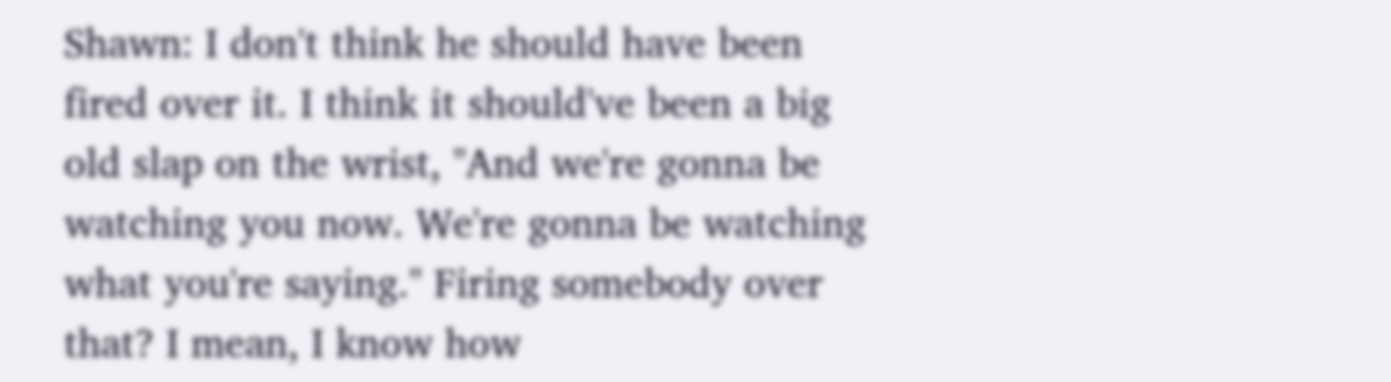Shawn: I don't think he should have been fired over it. I think it should've been a big old slap on the wrist, "And we're gonna be watching you now. We're gonna be watching what you're saying." Firing somebody over that? I mean, I know how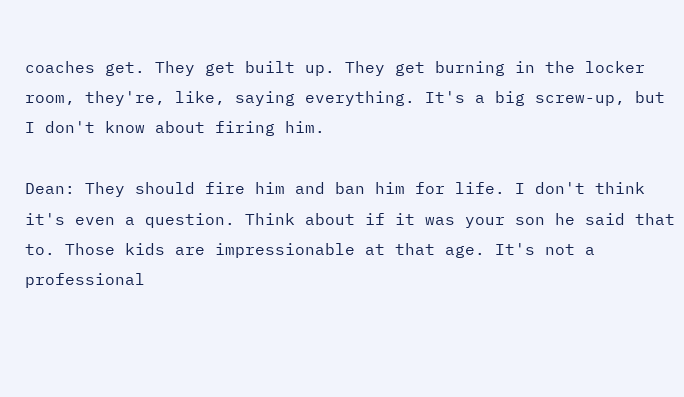coaches get. They get built up. They get burning in the locker room, they're, like, saying everything. It's a big screw-up, but I don't know about firing him.

Dean: They should fire him and ban him for life. I don't think it's even a question. Think about if it was your son he said that to. Those kids are impressionable at that age. It's not a professional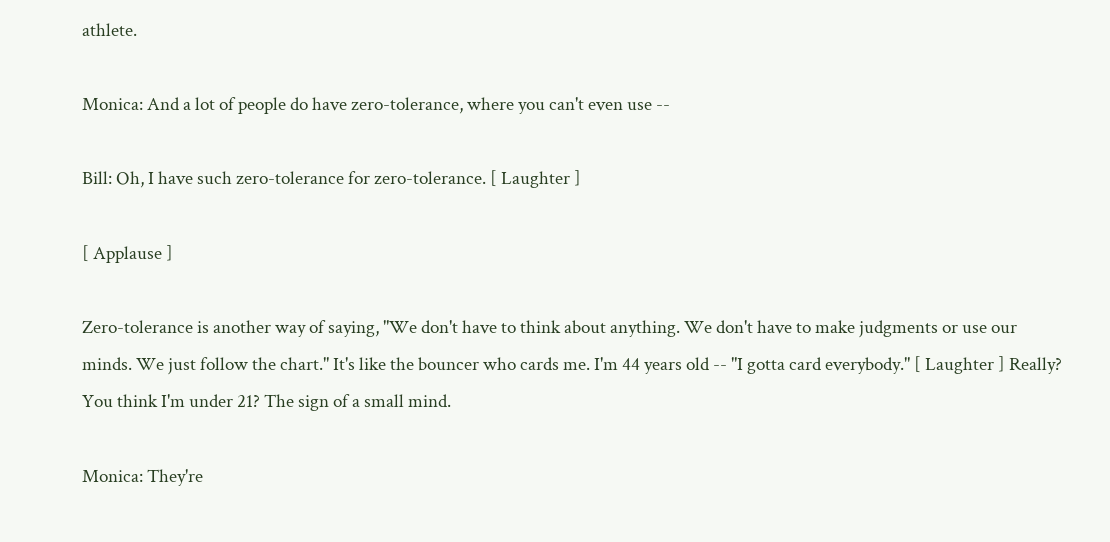athlete.

Monica: And a lot of people do have zero-tolerance, where you can't even use --

Bill: Oh, I have such zero-tolerance for zero-tolerance. [ Laughter ]

[ Applause ]

Zero-tolerance is another way of saying, "We don't have to think about anything. We don't have to make judgments or use our minds. We just follow the chart." It's like the bouncer who cards me. I'm 44 years old -- "I gotta card everybody." [ Laughter ] Really? You think I'm under 21? The sign of a small mind.

Monica: They're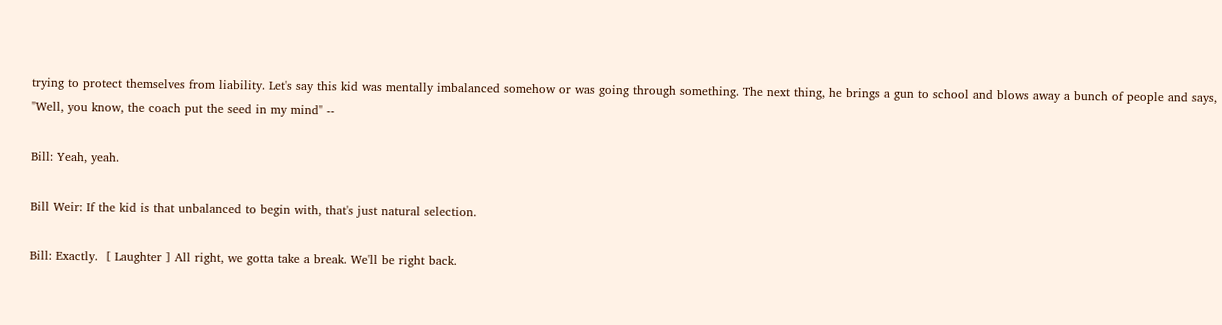trying to protect themselves from liability. Let's say this kid was mentally imbalanced somehow or was going through something. The next thing, he brings a gun to school and blows away a bunch of people and says, "Well, you know, the coach put the seed in my mind" --

Bill: Yeah, yeah.

Bill Weir: If the kid is that unbalanced to begin with, that's just natural selection.

Bill: Exactly.  [ Laughter ] All right, we gotta take a break. We'll be right back.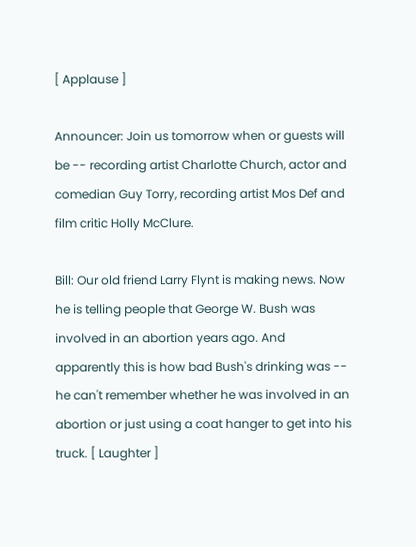[ Applause ]

Announcer: Join us tomorrow when or guests will be -- recording artist Charlotte Church, actor and comedian Guy Torry, recording artist Mos Def and film critic Holly McClure.

Bill: Our old friend Larry Flynt is making news. Now he is telling people that George W. Bush was involved in an abortion years ago. And apparently this is how bad Bush's drinking was -- he can't remember whether he was involved in an abortion or just using a coat hanger to get into his truck. [ Laughter ]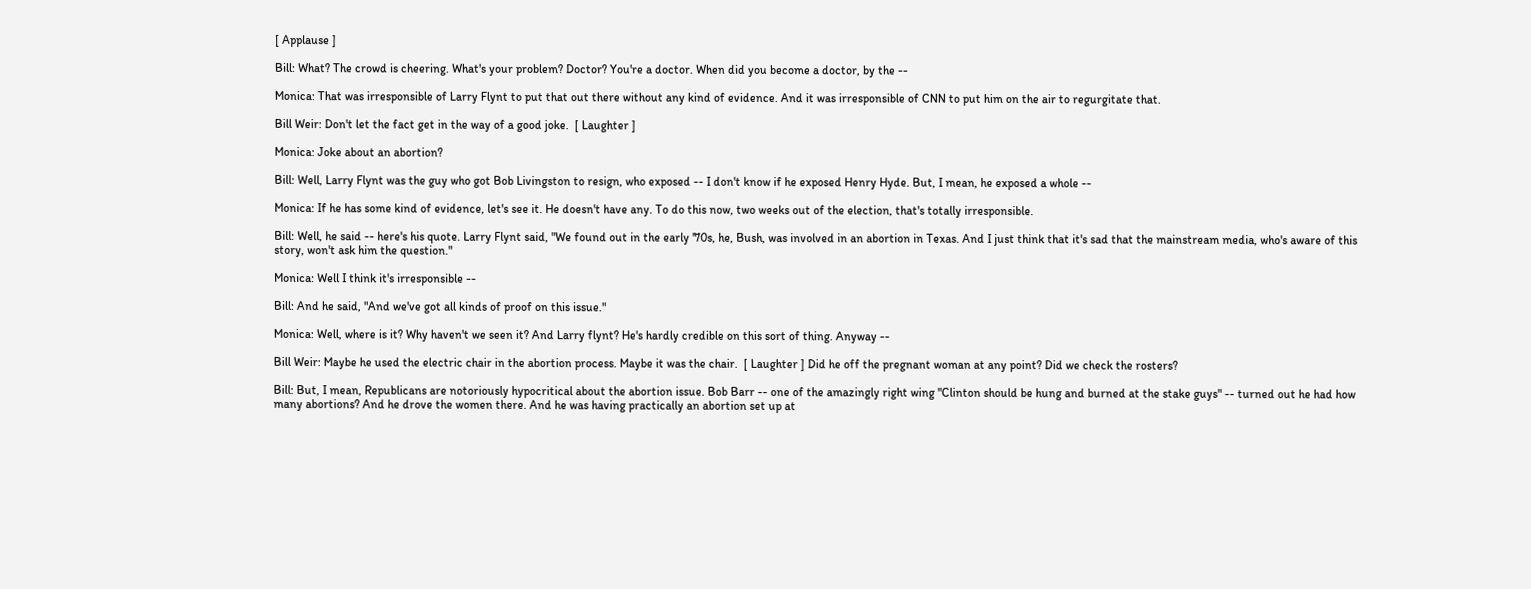[ Applause ]

Bill: What? The crowd is cheering. What's your problem? Doctor? You're a doctor. When did you become a doctor, by the --

Monica: That was irresponsible of Larry Flynt to put that out there without any kind of evidence. And it was irresponsible of CNN to put him on the air to regurgitate that.

Bill Weir: Don't let the fact get in the way of a good joke.  [ Laughter ]

Monica: Joke about an abortion?

Bill: Well, Larry Flynt was the guy who got Bob Livingston to resign, who exposed -- I don't know if he exposed Henry Hyde. But, I mean, he exposed a whole --

Monica: If he has some kind of evidence, let's see it. He doesn't have any. To do this now, two weeks out of the election, that's totally irresponsible.

Bill: Well, he said -- here's his quote. Larry Flynt said, "We found out in the early '70s, he, Bush, was involved in an abortion in Texas. And I just think that it's sad that the mainstream media, who's aware of this story, won't ask him the question."

Monica: Well I think it's irresponsible --

Bill: And he said, "And we've got all kinds of proof on this issue."

Monica: Well, where is it? Why haven't we seen it? And Larry flynt? He's hardly credible on this sort of thing. Anyway --

Bill Weir: Maybe he used the electric chair in the abortion process. Maybe it was the chair.  [ Laughter ] Did he off the pregnant woman at any point? Did we check the rosters?

Bill: But, I mean, Republicans are notoriously hypocritical about the abortion issue. Bob Barr -- one of the amazingly right wing "Clinton should be hung and burned at the stake guys" -- turned out he had how many abortions? And he drove the women there. And he was having practically an abortion set up at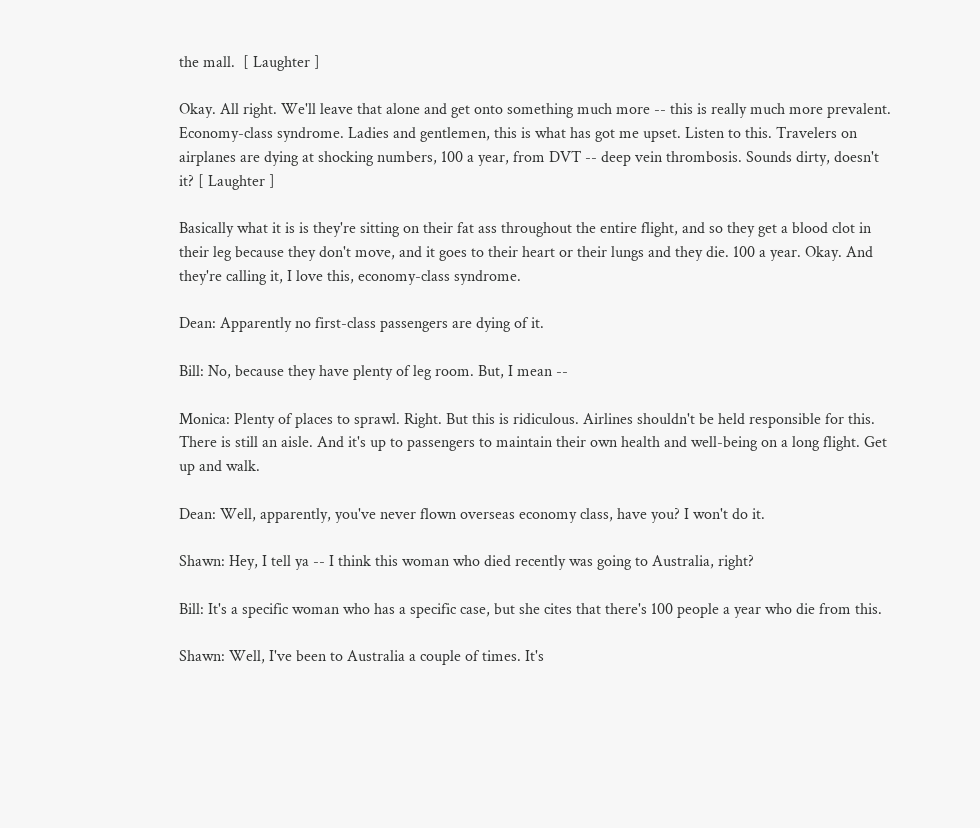the mall.  [ Laughter ]

Okay. All right. We'll leave that alone and get onto something much more -- this is really much more prevalent. Economy-class syndrome. Ladies and gentlemen, this is what has got me upset. Listen to this. Travelers on airplanes are dying at shocking numbers, 100 a year, from DVT -- deep vein thrombosis. Sounds dirty, doesn't it? [ Laughter ]

Basically what it is is they're sitting on their fat ass throughout the entire flight, and so they get a blood clot in their leg because they don't move, and it goes to their heart or their lungs and they die. 100 a year. Okay. And they're calling it, I love this, economy-class syndrome.

Dean: Apparently no first-class passengers are dying of it.

Bill: No, because they have plenty of leg room. But, I mean --

Monica: Plenty of places to sprawl. Right. But this is ridiculous. Airlines shouldn't be held responsible for this. There is still an aisle. And it's up to passengers to maintain their own health and well-being on a long flight. Get up and walk.

Dean: Well, apparently, you've never flown overseas economy class, have you? I won't do it.

Shawn: Hey, I tell ya -- I think this woman who died recently was going to Australia, right?

Bill: It's a specific woman who has a specific case, but she cites that there's 100 people a year who die from this.

Shawn: Well, I've been to Australia a couple of times. It's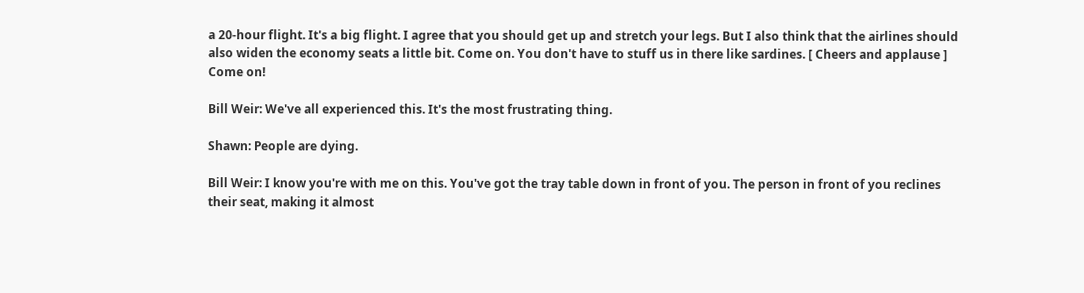a 20-hour flight. It's a big flight. I agree that you should get up and stretch your legs. But I also think that the airlines should also widen the economy seats a little bit. Come on. You don't have to stuff us in there like sardines. [ Cheers and applause ] Come on!

Bill Weir: We've all experienced this. It's the most frustrating thing.

Shawn: People are dying.

Bill Weir: I know you're with me on this. You've got the tray table down in front of you. The person in front of you reclines their seat, making it almost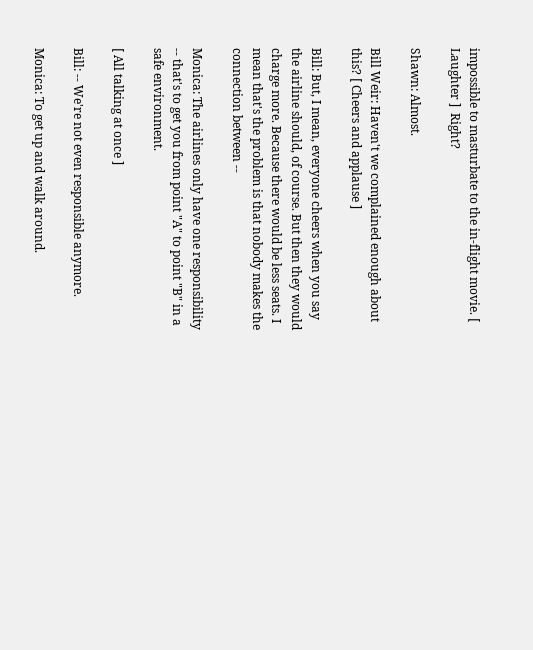impossible to masturbate to the in-flight movie. [ Laughter ]  Right?

Shawn: Almost.

Bill Weir: Haven't we complained enough about this? [ Cheers and applause ]

Bill: But, I mean, everyone cheers when you say the airline should, of course. But then they would charge more. Because there would be less seats. I mean that's the problem is that nobody makes the connection between --

Monica: The airlines only have one responsibility -- that's to get you from point "A" to point "B" in a safe environment.

[ All talking at once ]

Bill: -- We're not even responsible anymore.

Monica: To get up and walk around.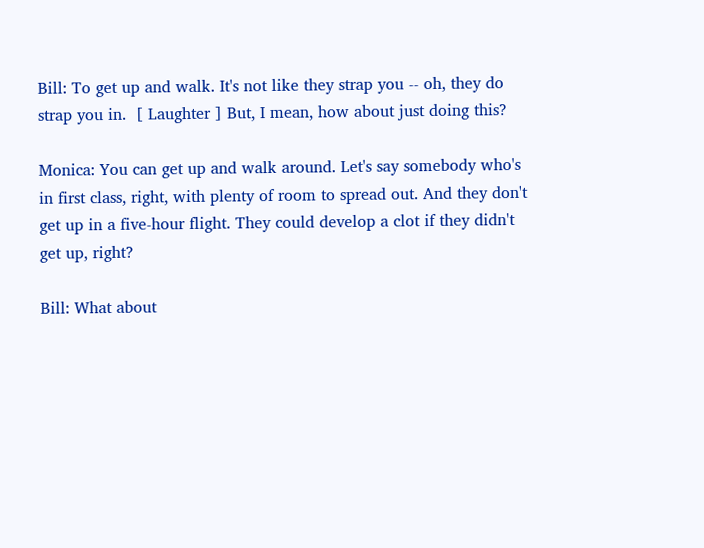Bill: To get up and walk. It's not like they strap you -- oh, they do strap you in.  [ Laughter ] But, I mean, how about just doing this?

Monica: You can get up and walk around. Let's say somebody who's in first class, right, with plenty of room to spread out. And they don't get up in a five-hour flight. They could develop a clot if they didn't get up, right?

Bill: What about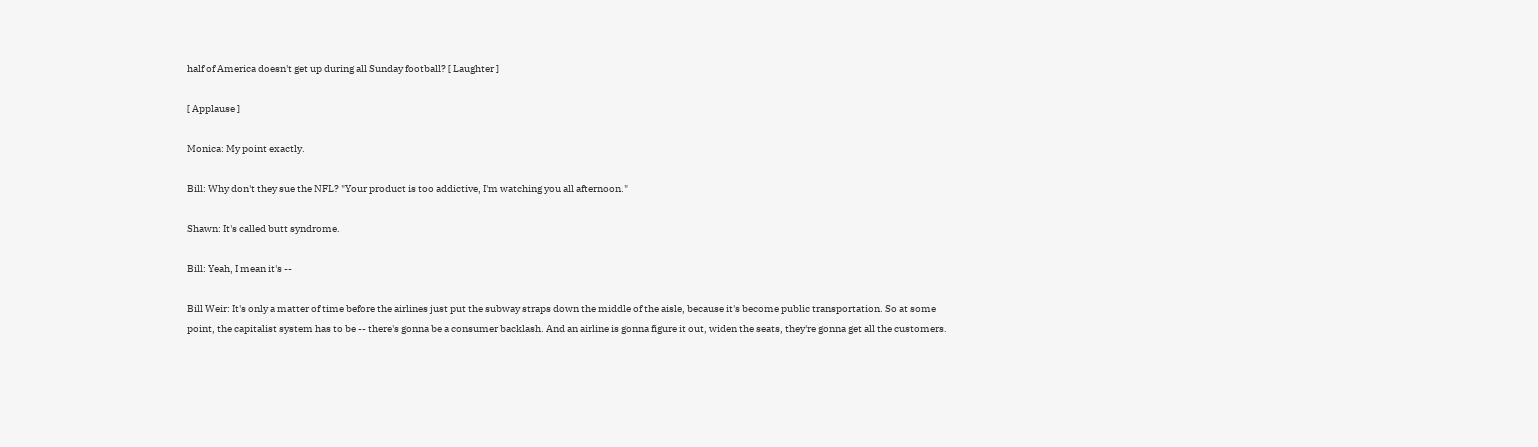half of America doesn't get up during all Sunday football? [ Laughter ]

[ Applause ]

Monica: My point exactly.

Bill: Why don't they sue the NFL? "Your product is too addictive, I'm watching you all afternoon."

Shawn: It's called butt syndrome.

Bill: Yeah, I mean it's --

Bill Weir: It's only a matter of time before the airlines just put the subway straps down the middle of the aisle, because it's become public transportation. So at some point, the capitalist system has to be -- there's gonna be a consumer backlash. And an airline is gonna figure it out, widen the seats, they're gonna get all the customers.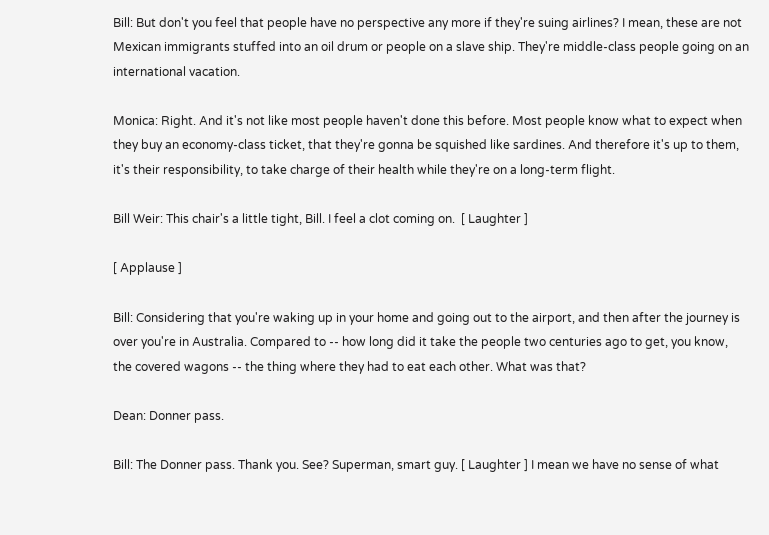Bill: But don't you feel that people have no perspective any more if they're suing airlines? I mean, these are not Mexican immigrants stuffed into an oil drum or people on a slave ship. They're middle-class people going on an international vacation.

Monica: Right. And it's not like most people haven't done this before. Most people know what to expect when they buy an economy-class ticket, that they're gonna be squished like sardines. And therefore it's up to them, it's their responsibility, to take charge of their health while they're on a long-term flight.

Bill Weir: This chair's a little tight, Bill. I feel a clot coming on.  [ Laughter ]

[ Applause ]

Bill: Considering that you're waking up in your home and going out to the airport, and then after the journey is over you're in Australia. Compared to -- how long did it take the people two centuries ago to get, you know, the covered wagons -- the thing where they had to eat each other. What was that?

Dean: Donner pass.

Bill: The Donner pass. Thank you. See? Superman, smart guy. [ Laughter ] I mean we have no sense of what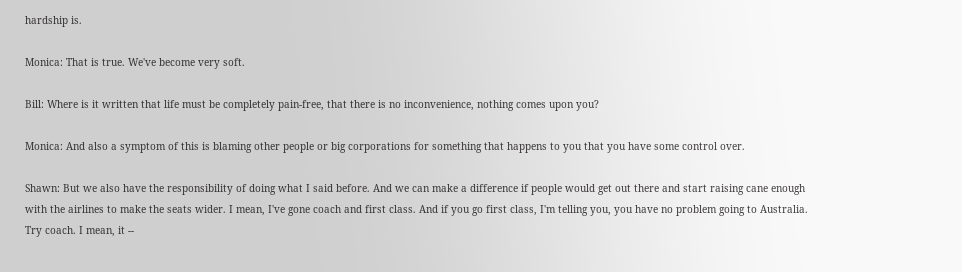hardship is.

Monica: That is true. We've become very soft.

Bill: Where is it written that life must be completely pain-free, that there is no inconvenience, nothing comes upon you?

Monica: And also a symptom of this is blaming other people or big corporations for something that happens to you that you have some control over.

Shawn: But we also have the responsibility of doing what I said before. And we can make a difference if people would get out there and start raising cane enough with the airlines to make the seats wider. I mean, I've gone coach and first class. And if you go first class, I'm telling you, you have no problem going to Australia. Try coach. I mean, it --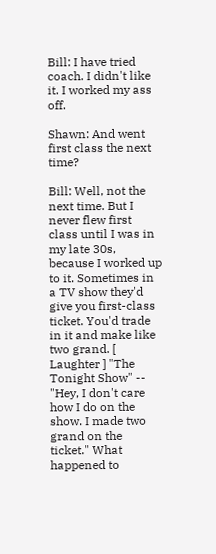Bill: I have tried coach. I didn't like it. I worked my ass off.

Shawn: And went first class the next time?

Bill: Well, not the next time. But I never flew first class until I was in my late 30s, because I worked up to it. Sometimes in a TV show they'd give you first-class ticket. You'd trade in it and make like two grand. [ Laughter ] "The Tonight Show" -- "Hey, I don't care how I do on the show. I made two grand on the ticket." What happened to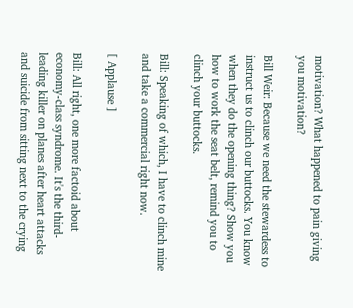motivation? What happened to pain giving you motivation?

Bill Weir: Because we need the stewardess to instruct us to clinch our buttocks. You know when they do the opening thing? Show you how to work the seat belt, remind you to clinch your buttocks.

Bill: Speaking of which, I have to clinch mine and take a commercial right now.

[ Applause ]

Bill: All right, one more factoid about economy-class syndrome. It's the third-leading killer on planes after heart attacks and suicide from sitting next to the crying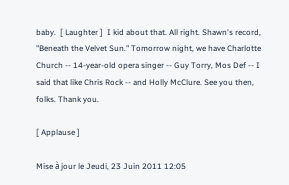baby.  [ Laughter ]  I kid about that. All right. Shawn's record, "Beneath the Velvet Sun." Tomorrow night, we have Charlotte Church -- 14-year-old opera singer -- Guy Torry, Mos Def -- I said that like Chris Rock -- and Holly McClure. See you then, folks. Thank you.

[ Applause ]

Mise à jour le Jeudi, 23 Juin 2011 12:05